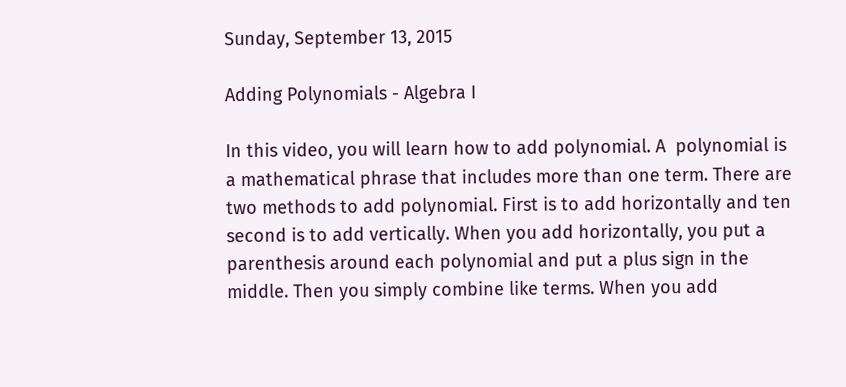Sunday, September 13, 2015

Adding Polynomials - Algebra I

In this video, you will learn how to add polynomial. A  polynomial is a mathematical phrase that includes more than one term. There are two methods to add polynomial. First is to add horizontally and ten second is to add vertically. When you add horizontally, you put a parenthesis around each polynomial and put a plus sign in the middle. Then you simply combine like terms. When you add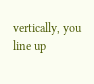vertically, you line up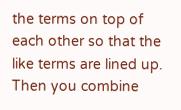the terms on top of each other so that the like terms are lined up. Then you combine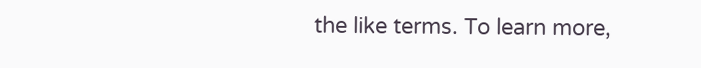the like terms. To learn more,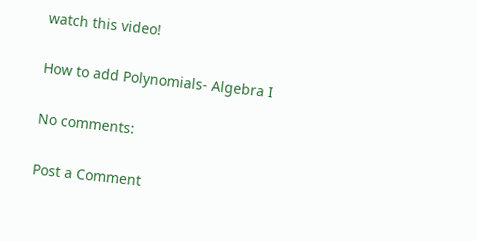watch this video!

How to add Polynomials- Algebra I

No comments:

Post a Comment